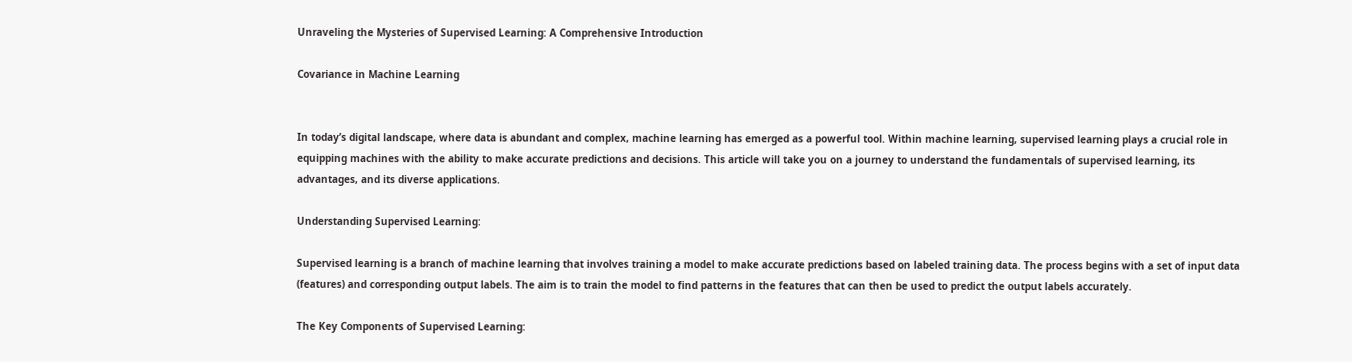Unraveling the Mysteries of Supervised Learning: A Comprehensive Introduction

Covariance in Machine Learning


In today’s digital landscape, where data is abundant and complex, machine learning has emerged as a powerful tool. Within machine learning, supervised learning plays a crucial role in equipping machines with the ability to make accurate predictions and decisions. This article will take you on a journey to understand the fundamentals of supervised learning, its advantages, and its diverse applications.

Understanding Supervised Learning:

Supervised learning is a branch of machine learning that involves training a model to make accurate predictions based on labeled training data. The process begins with a set of input data (features) and corresponding output labels. The aim is to train the model to find patterns in the features that can then be used to predict the output labels accurately.

The Key Components of Supervised Learning: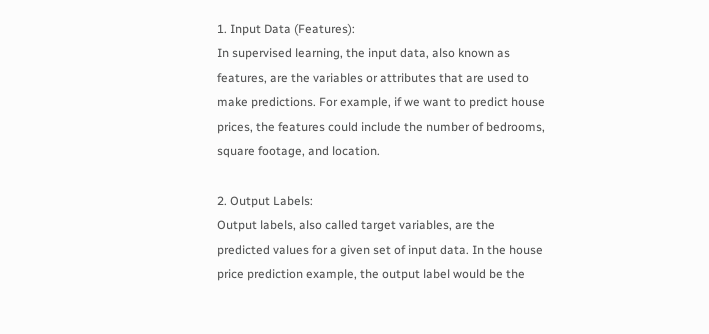1. Input Data (Features):
In supervised learning, the input data, also known as features, are the variables or attributes that are used to make predictions. For example, if we want to predict house prices, the features could include the number of bedrooms, square footage, and location.

2. Output Labels:
Output labels, also called target variables, are the predicted values for a given set of input data. In the house price prediction example, the output label would be the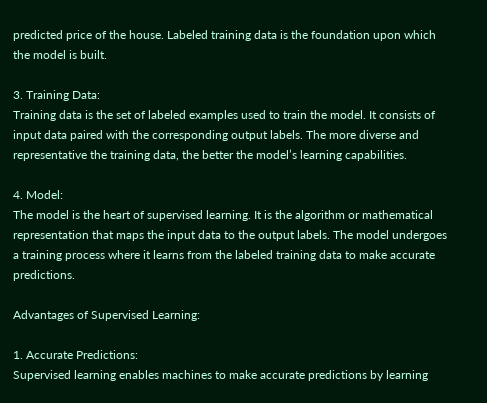predicted price of the house. Labeled training data is the foundation upon which the model is built.

3. Training Data:
Training data is the set of labeled examples used to train the model. It consists of input data paired with the corresponding output labels. The more diverse and representative the training data, the better the model’s learning capabilities.

4. Model:
The model is the heart of supervised learning. It is the algorithm or mathematical representation that maps the input data to the output labels. The model undergoes a training process where it learns from the labeled training data to make accurate predictions.

Advantages of Supervised Learning:

1. Accurate Predictions:
Supervised learning enables machines to make accurate predictions by learning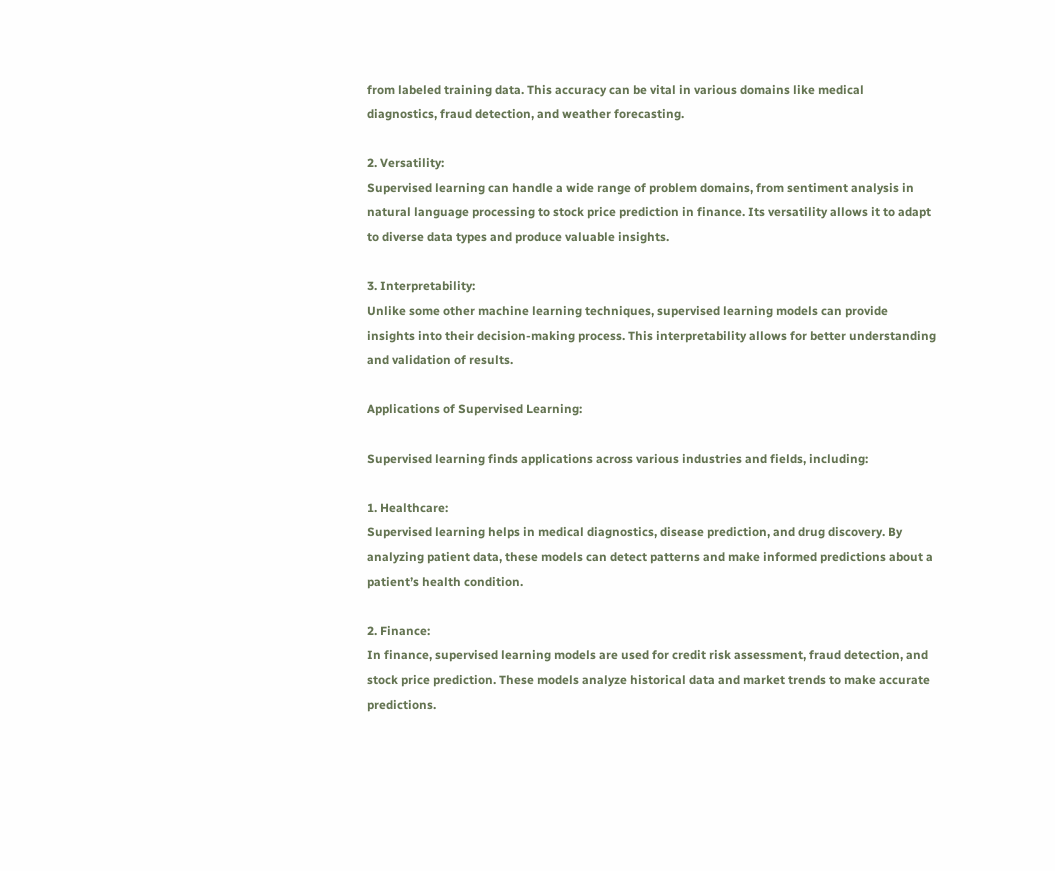from labeled training data. This accuracy can be vital in various domains like medical diagnostics, fraud detection, and weather forecasting.

2. Versatility:
Supervised learning can handle a wide range of problem domains, from sentiment analysis in natural language processing to stock price prediction in finance. Its versatility allows it to adapt to diverse data types and produce valuable insights.

3. Interpretability:
Unlike some other machine learning techniques, supervised learning models can provide insights into their decision-making process. This interpretability allows for better understanding and validation of results.

Applications of Supervised Learning:

Supervised learning finds applications across various industries and fields, including:

1. Healthcare:
Supervised learning helps in medical diagnostics, disease prediction, and drug discovery. By analyzing patient data, these models can detect patterns and make informed predictions about a patient’s health condition.

2. Finance:
In finance, supervised learning models are used for credit risk assessment, fraud detection, and stock price prediction. These models analyze historical data and market trends to make accurate predictions.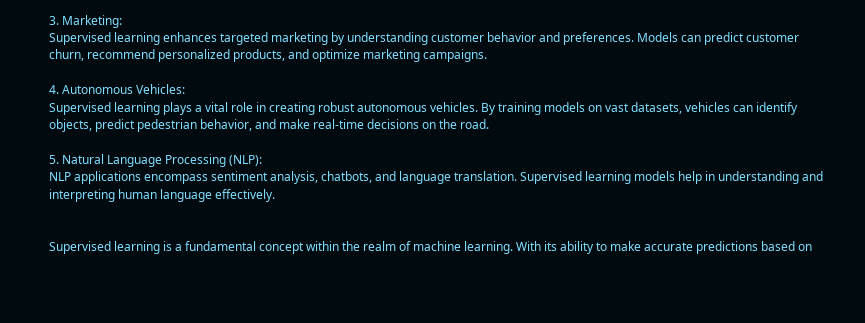3. Marketing:
Supervised learning enhances targeted marketing by understanding customer behavior and preferences. Models can predict customer churn, recommend personalized products, and optimize marketing campaigns.

4. Autonomous Vehicles:
Supervised learning plays a vital role in creating robust autonomous vehicles. By training models on vast datasets, vehicles can identify objects, predict pedestrian behavior, and make real-time decisions on the road.

5. Natural Language Processing (NLP):
NLP applications encompass sentiment analysis, chatbots, and language translation. Supervised learning models help in understanding and interpreting human language effectively.


Supervised learning is a fundamental concept within the realm of machine learning. With its ability to make accurate predictions based on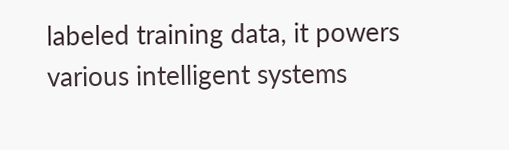labeled training data, it powers various intelligent systems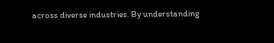across diverse industries. By understanding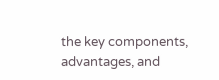the key components, advantages, and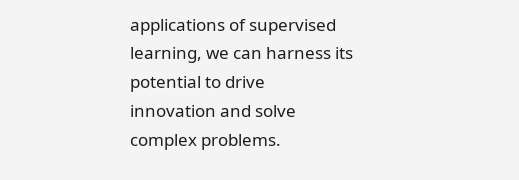applications of supervised learning, we can harness its potential to drive innovation and solve complex problems.